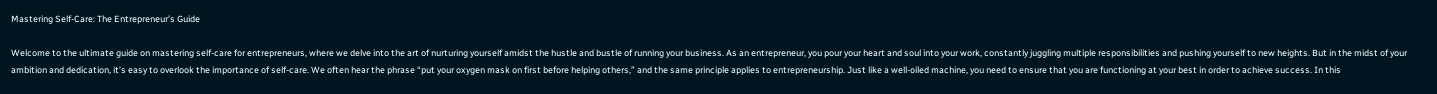Mastering Self-Care: The Entrepreneur’s Guide

Welcome to the ultimate guide on mastering self-care for entrepreneurs, where we delve into the art of nurturing yourself amidst the hustle and bustle of running your business. As an entrepreneur, you pour your heart and soul into your work, constantly juggling multiple responsibilities and pushing yourself to new heights. But in the midst of your ambition and dedication, it’s easy to overlook the importance of self-care. We often hear the phrase “put your oxygen mask on first before helping others,” and the same principle applies to entrepreneurship. Just like a well-oiled machine, you need to ensure that you are functioning at your best in order to achieve success. In this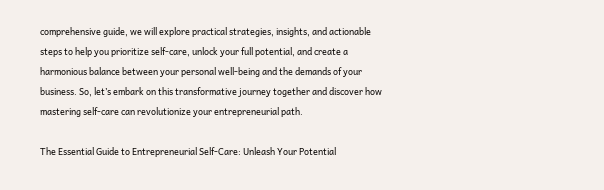comprehensive guide, we will explore practical strategies, insights, and actionable steps to help you prioritize self-care, unlock your full potential, and create a harmonious balance between your personal well-being and the demands of your business. So, let’s embark on this transformative journey together and discover how mastering self-care can revolutionize your entrepreneurial path.

The Essential Guide to Entrepreneurial Self-Care: Unleash Your Potential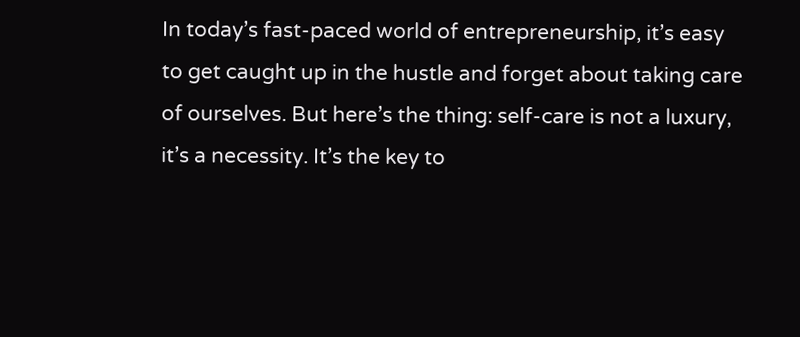In today’s fast-paced world of entrepreneurship, it’s easy to get caught up in the hustle and forget about taking care of ourselves. But here’s the thing: self-care is not a luxury, it’s a necessity. It’s the key to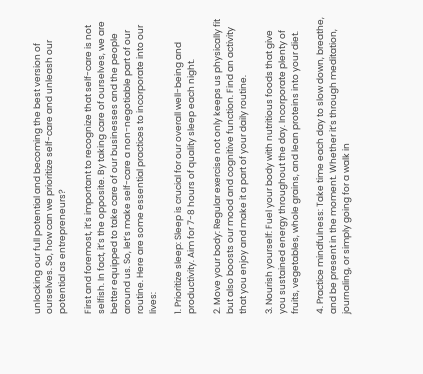unlocking our full potential and becoming the best version of ourselves. So, how can we prioritize self-care and unleash our potential as entrepreneurs?

First and foremost, it’s important to recognize that self-care is not selfish. In fact, it’s the opposite. By taking care of ourselves, we are better equipped to take care of our businesses and the people around us. So, let’s make self-care a non-negotiable part of our routine. Here are some essential practices to incorporate into our lives:

1. Prioritize sleep: Sleep is crucial for our overall well-being and productivity. Aim for 7-8 hours of quality sleep each night.

2. Move your body: Regular exercise not only keeps us physically fit but also boosts our mood and cognitive function. Find an activity that you enjoy and make it a part of your daily routine.

3. Nourish yourself: Fuel your body with nutritious foods that give you sustained energy throughout the day. Incorporate plenty of fruits, vegetables, whole grains, and lean proteins into your diet.

4. Practice mindfulness: Take time each day to slow down, breathe, and be present in the moment. Whether it’s through meditation, journaling, or simply going for a walk in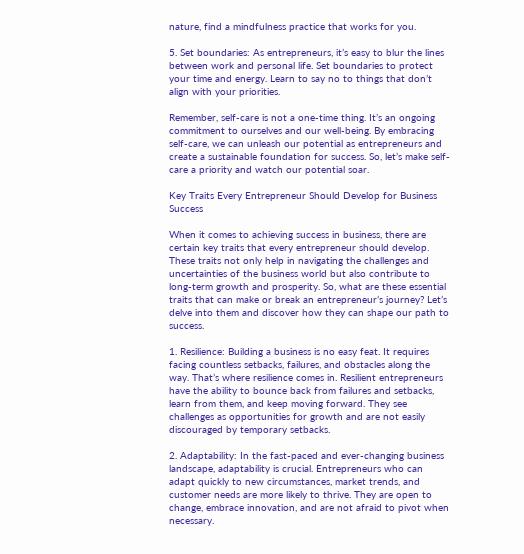nature, find a mindfulness practice that works for you.

5. Set boundaries: As entrepreneurs, it’s easy to blur the lines between work and personal life. Set boundaries to protect your time and energy. Learn to say no to things that don’t align with your priorities.

Remember, self-care is not a one-time thing. It’s an ongoing commitment to ourselves and our well-being. By embracing self-care, we can unleash our potential as entrepreneurs and create a sustainable foundation for success. So, let’s make self-care a priority and watch our potential soar.

Key Traits Every Entrepreneur Should Develop for Business Success

When it comes to achieving success in business, there are certain key traits that every entrepreneur should develop. These traits not only help in navigating the challenges and uncertainties of the business world but also contribute to long-term growth and prosperity. So, what are these essential traits that can make or break an entrepreneur’s journey? Let’s delve into them and discover how they can shape our path to success.

1. Resilience: Building a business is no easy feat. It requires facing countless setbacks, failures, and obstacles along the way. That’s where resilience comes in. Resilient entrepreneurs have the ability to bounce back from failures and setbacks, learn from them, and keep moving forward. They see challenges as opportunities for growth and are not easily discouraged by temporary setbacks.

2. Adaptability: In the fast-paced and ever-changing business landscape, adaptability is crucial. Entrepreneurs who can adapt quickly to new circumstances, market trends, and customer needs are more likely to thrive. They are open to change, embrace innovation, and are not afraid to pivot when necessary.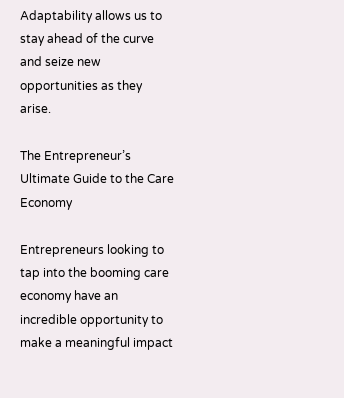Adaptability allows us to stay ahead of the curve and seize new opportunities as they arise.

The Entrepreneur’s Ultimate Guide to the Care Economy

Entrepreneurs looking to tap into the booming care economy have an incredible opportunity to make a meaningful impact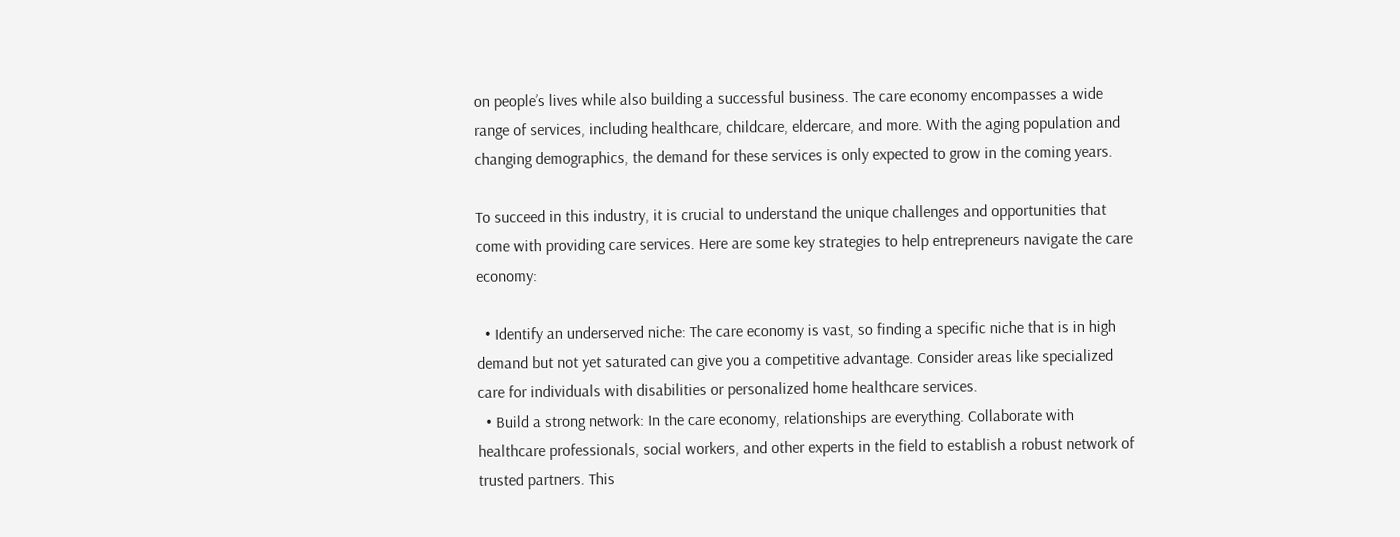on people’s lives while also building a successful business. The care economy encompasses a wide range of services, including healthcare, childcare, eldercare, and more. With the aging population and changing demographics, the demand for these services is only expected to grow in the coming years.

To succeed in this industry, it is crucial to understand the unique challenges and opportunities that come with providing care services. Here are some key strategies to help entrepreneurs navigate the care economy:

  • Identify an underserved niche: The care economy is vast, so finding a specific niche that is in high demand but not yet saturated can give you a competitive advantage. Consider areas like specialized care for individuals with disabilities or personalized home healthcare services.
  • Build a strong network: In the care economy, relationships are everything. Collaborate with healthcare professionals, social workers, and other experts in the field to establish a robust network of trusted partners. This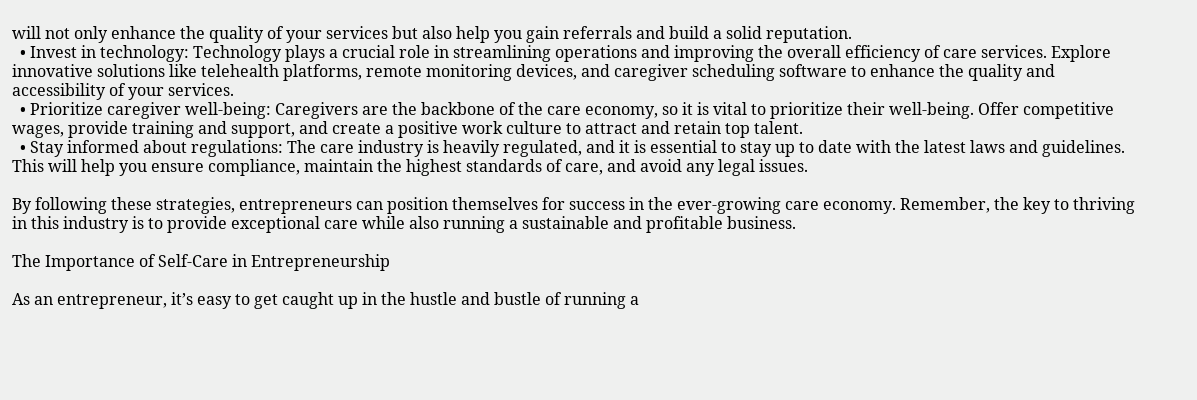will not only enhance the quality of your services but also help you gain referrals and build a solid reputation.
  • Invest in technology: Technology plays a crucial role in streamlining operations and improving the overall efficiency of care services. Explore innovative solutions like telehealth platforms, remote monitoring devices, and caregiver scheduling software to enhance the quality and accessibility of your services.
  • Prioritize caregiver well-being: Caregivers are the backbone of the care economy, so it is vital to prioritize their well-being. Offer competitive wages, provide training and support, and create a positive work culture to attract and retain top talent.
  • Stay informed about regulations: The care industry is heavily regulated, and it is essential to stay up to date with the latest laws and guidelines. This will help you ensure compliance, maintain the highest standards of care, and avoid any legal issues.

By following these strategies, entrepreneurs can position themselves for success in the ever-growing care economy. Remember, the key to thriving in this industry is to provide exceptional care while also running a sustainable and profitable business.

The Importance of Self-Care in Entrepreneurship

As an entrepreneur, it’s easy to get caught up in the hustle and bustle of running a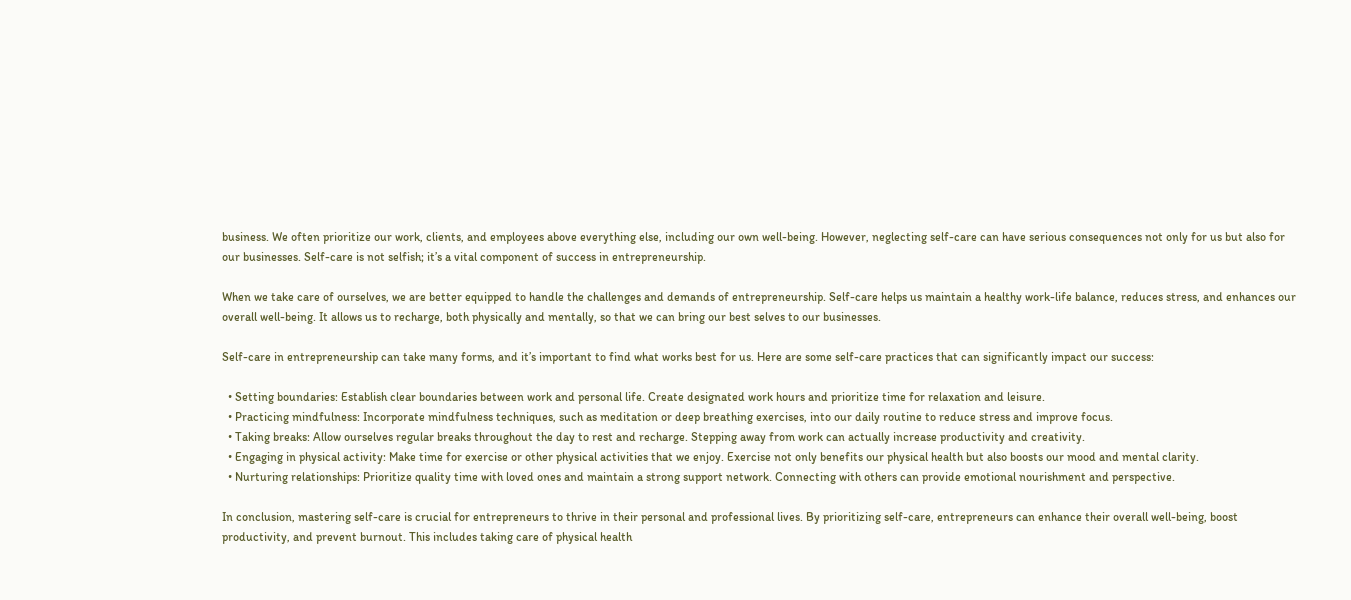business. We often prioritize our work, clients, and employees above everything else, including our own well-being. However, neglecting self-care can have serious consequences not only for us but also for our businesses. Self-care is not selfish; it’s a vital component of success in entrepreneurship.

When we take care of ourselves, we are better equipped to handle the challenges and demands of entrepreneurship. Self-care helps us maintain a healthy work-life balance, reduces stress, and enhances our overall well-being. It allows us to recharge, both physically and mentally, so that we can bring our best selves to our businesses.

Self-care in entrepreneurship can take many forms, and it’s important to find what works best for us. Here are some self-care practices that can significantly impact our success:

  • Setting boundaries: Establish clear boundaries between work and personal life. Create designated work hours and prioritize time for relaxation and leisure.
  • Practicing mindfulness: Incorporate mindfulness techniques, such as meditation or deep breathing exercises, into our daily routine to reduce stress and improve focus.
  • Taking breaks: Allow ourselves regular breaks throughout the day to rest and recharge. Stepping away from work can actually increase productivity and creativity.
  • Engaging in physical activity: Make time for exercise or other physical activities that we enjoy. Exercise not only benefits our physical health but also boosts our mood and mental clarity.
  • Nurturing relationships: Prioritize quality time with loved ones and maintain a strong support network. Connecting with others can provide emotional nourishment and perspective.

In conclusion, mastering self-care is crucial for entrepreneurs to thrive in their personal and professional lives. By prioritizing self-care, entrepreneurs can enhance their overall well-being, boost productivity, and prevent burnout. This includes taking care of physical health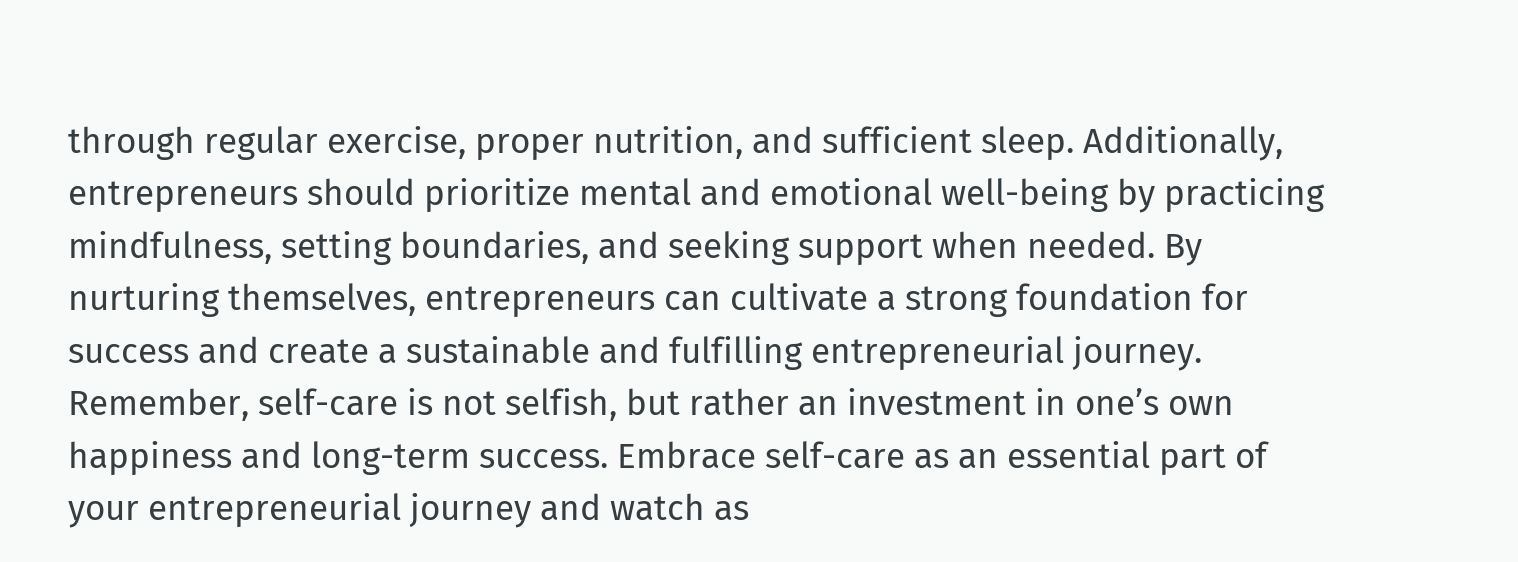through regular exercise, proper nutrition, and sufficient sleep. Additionally, entrepreneurs should prioritize mental and emotional well-being by practicing mindfulness, setting boundaries, and seeking support when needed. By nurturing themselves, entrepreneurs can cultivate a strong foundation for success and create a sustainable and fulfilling entrepreneurial journey. Remember, self-care is not selfish, but rather an investment in one’s own happiness and long-term success. Embrace self-care as an essential part of your entrepreneurial journey and watch as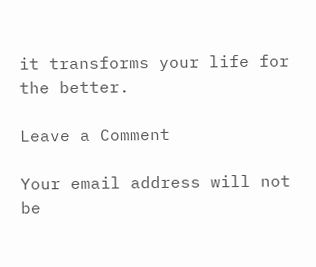it transforms your life for the better.

Leave a Comment

Your email address will not be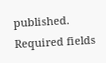published. Required fields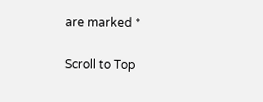are marked *

Scroll to Top